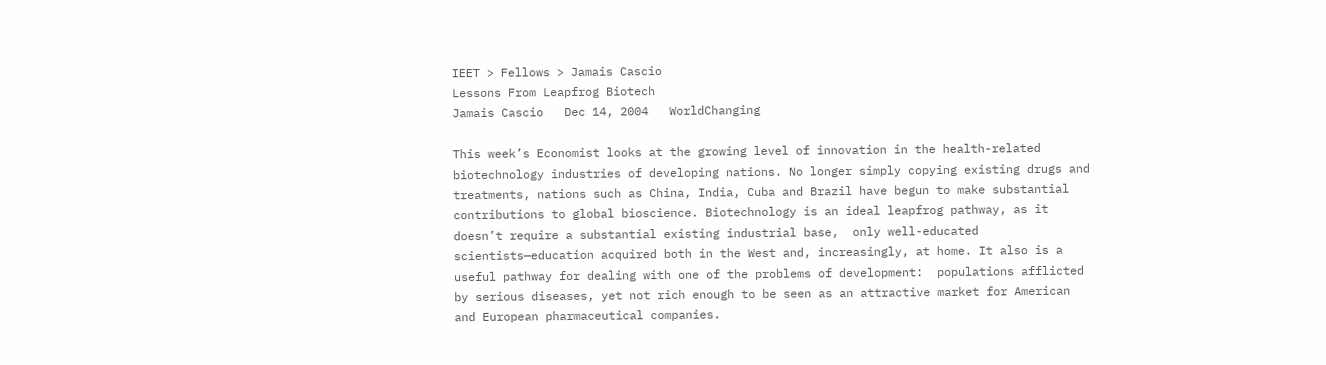IEET > Fellows > Jamais Cascio
Lessons From Leapfrog Biotech
Jamais Cascio   Dec 14, 2004   WorldChanging

This week’s Economist looks at the growing level of innovation in the health-related biotechnology industries of developing nations. No longer simply copying existing drugs and treatments, nations such as China, India, Cuba and Brazil have begun to make substantial contributions to global bioscience. Biotechnology is an ideal leapfrog pathway, as it doesn’t require a substantial existing industrial base,  only well-educated scientists—education acquired both in the West and, increasingly, at home. It also is a useful pathway for dealing with one of the problems of development:  populations afflicted by serious diseases, yet not rich enough to be seen as an attractive market for American and European pharmaceutical companies.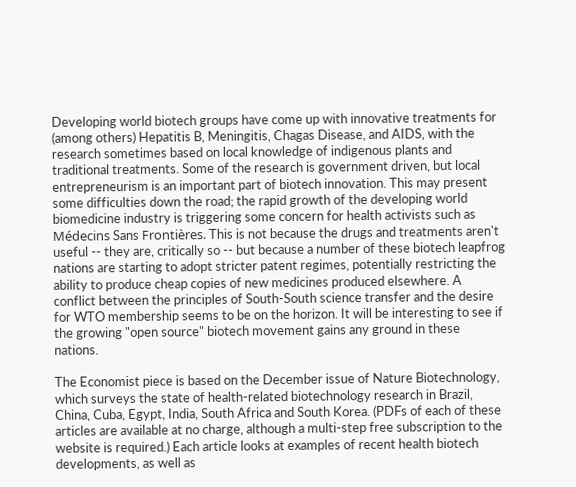Developing world biotech groups have come up with innovative treatments for (among others) Hepatitis B, Meningitis, Chagas Disease, and AIDS, with the research sometimes based on local knowledge of indigenous plants and traditional treatments. Some of the research is government driven, but local entrepreneurism is an important part of biotech innovation. This may present some difficulties down the road; the rapid growth of the developing world biomedicine industry is triggering some concern for health activists such as Médecins Sans Frontières. This is not because the drugs and treatments aren't useful -- they are, critically so -- but because a number of these biotech leapfrog nations are starting to adopt stricter patent regimes, potentially restricting the ability to produce cheap copies of new medicines produced elsewhere. A conflict between the principles of South-South science transfer and the desire for WTO membership seems to be on the horizon. It will be interesting to see if the growing "open source" biotech movement gains any ground in these nations.

The Economist piece is based on the December issue of Nature Biotechnology, which surveys the state of health-related biotechnology research in Brazil, China, Cuba, Egypt, India, South Africa and South Korea. (PDFs of each of these articles are available at no charge, although a multi-step free subscription to the website is required.) Each article looks at examples of recent health biotech developments, as well as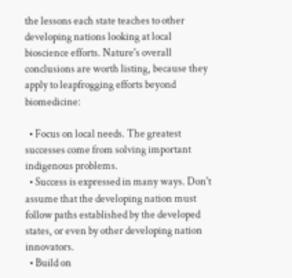the lessons each state teaches to other developing nations looking at local bioscience efforts. Nature's overall conclusions are worth listing, because they apply to leapfrogging efforts beyond biomedicine:

  • Focus on local needs. The greatest successes come from solving important indigenous problems.
  • Success is expressed in many ways. Don't assume that the developing nation must follow paths established by the developed states, or even by other developing nation innovators.
  • Build on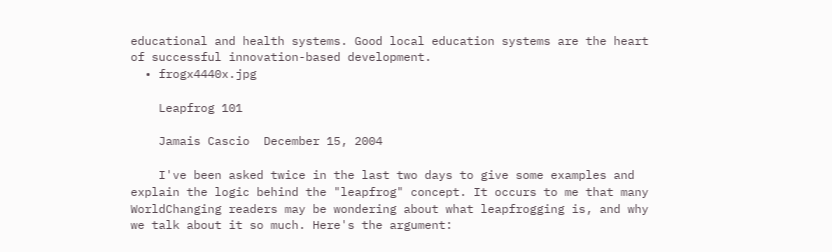educational and health systems. Good local education systems are the heart of successful innovation-based development.
  • frogx4440x.jpg

    Leapfrog 101

    Jamais Cascio  December 15, 2004

    I've been asked twice in the last two days to give some examples and explain the logic behind the "leapfrog" concept. It occurs to me that many WorldChanging readers may be wondering about what leapfrogging is, and why we talk about it so much. Here's the argument: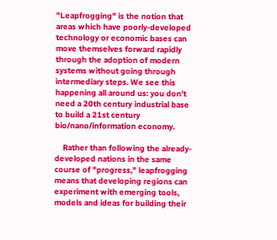"Leapfrogging" is the notion that areas which have poorly-developed technology or economic bases can move themselves forward rapidly through the adoption of modern systems without going through intermediary steps. We see this happening all around us: you don't need a 20th century industrial base to build a 21st century bio/nano/information economy.

    Rather than following the already-developed nations in the same course of "progress," leapfrogging means that developing regions can experiment with emerging tools, models and ideas for building their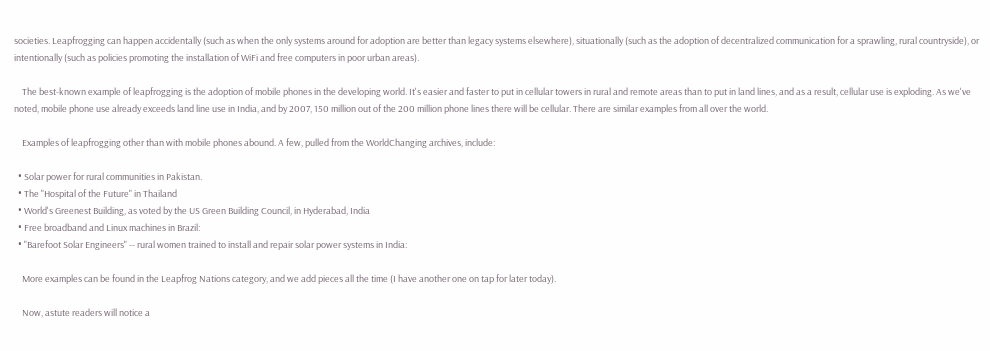societies. Leapfrogging can happen accidentally (such as when the only systems around for adoption are better than legacy systems elsewhere), situationally (such as the adoption of decentralized communication for a sprawling, rural countryside), or intentionally (such as policies promoting the installation of WiFi and free computers in poor urban areas).

    The best-known example of leapfrogging is the adoption of mobile phones in the developing world. It's easier and faster to put in cellular towers in rural and remote areas than to put in land lines, and as a result, cellular use is exploding. As we've noted, mobile phone use already exceeds land line use in India, and by 2007, 150 million out of the 200 million phone lines there will be cellular. There are similar examples from all over the world.

    Examples of leapfrogging other than with mobile phones abound. A few, pulled from the WorldChanging archives, include:

  • Solar power for rural communities in Pakistan.
  • The "Hospital of the Future" in Thailand
  • World's Greenest Building, as voted by the US Green Building Council, in Hyderabad, India
  • Free broadband and Linux machines in Brazil:
  • "Barefoot Solar Engineers" -- rural women trained to install and repair solar power systems in India:

    More examples can be found in the Leapfrog Nations category, and we add pieces all the time (I have another one on tap for later today).

    Now, astute readers will notice a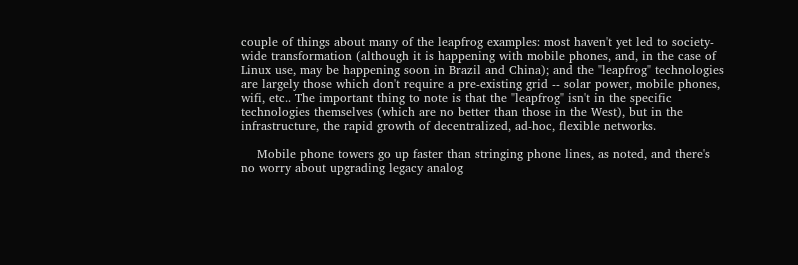couple of things about many of the leapfrog examples: most haven't yet led to society-wide transformation (although it is happening with mobile phones, and, in the case of Linux use, may be happening soon in Brazil and China); and the "leapfrog" technologies are largely those which don't require a pre-existing grid -- solar power, mobile phones, wifi, etc.. The important thing to note is that the "leapfrog" isn't in the specific technologies themselves (which are no better than those in the West), but in the infrastructure, the rapid growth of decentralized, ad-hoc, flexible networks.

    Mobile phone towers go up faster than stringing phone lines, as noted, and there's no worry about upgrading legacy analog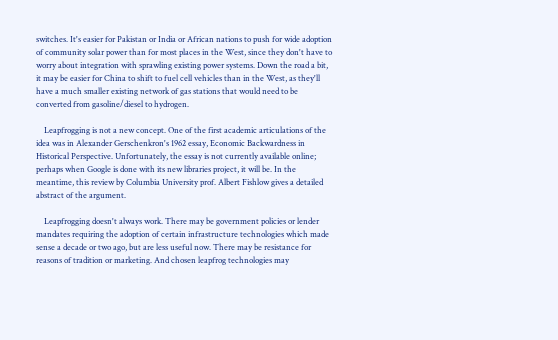switches. It's easier for Pakistan or India or African nations to push for wide adoption of community solar power than for most places in the West, since they don't have to worry about integration with sprawling existing power systems. Down the road a bit, it may be easier for China to shift to fuel cell vehicles than in the West, as they'll have a much smaller existing network of gas stations that would need to be converted from gasoline/diesel to hydrogen.

    Leapfrogging is not a new concept. One of the first academic articulations of the idea was in Alexander Gerschenkron's 1962 essay, Economic Backwardness in Historical Perspective. Unfortunately, the essay is not currently available online; perhaps when Google is done with its new libraries project, it will be. In the meantime, this review by Columbia University prof. Albert Fishlow gives a detailed abstract of the argument.

    Leapfrogging doesn't always work. There may be government policies or lender mandates requiring the adoption of certain infrastructure technologies which made sense a decade or two ago, but are less useful now. There may be resistance for reasons of tradition or marketing. And chosen leapfrog technologies may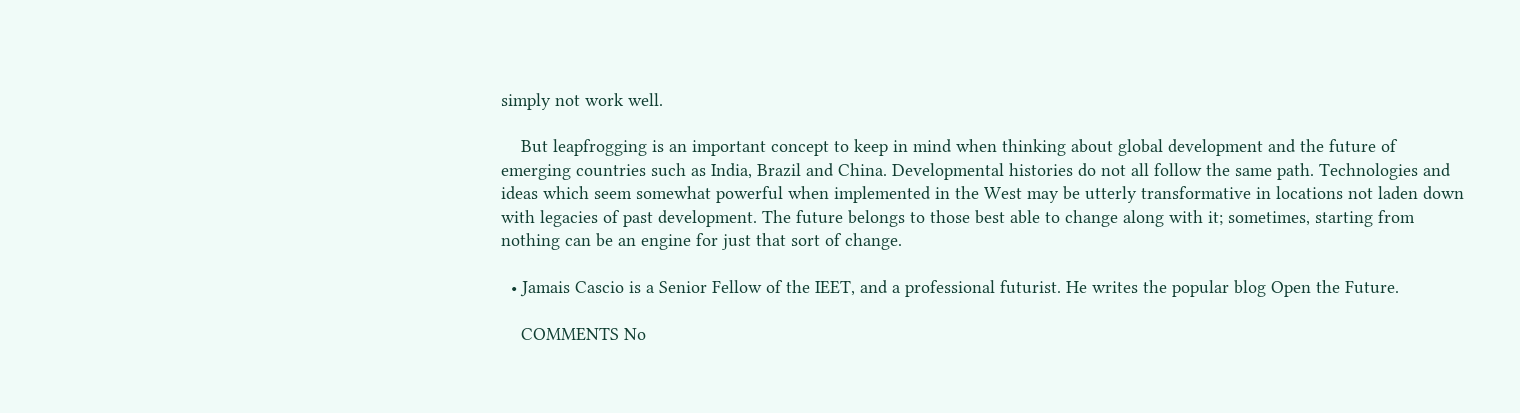simply not work well.

    But leapfrogging is an important concept to keep in mind when thinking about global development and the future of emerging countries such as India, Brazil and China. Developmental histories do not all follow the same path. Technologies and ideas which seem somewhat powerful when implemented in the West may be utterly transformative in locations not laden down with legacies of past development. The future belongs to those best able to change along with it; sometimes, starting from nothing can be an engine for just that sort of change.

  • Jamais Cascio is a Senior Fellow of the IEET, and a professional futurist. He writes the popular blog Open the Future.

    COMMENTS No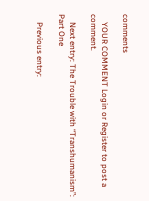comments

    YOUR COMMENT Login or Register to post a comment.

    Next entry: The Trouble with “Transhumanism”: Part One

    Previous entry: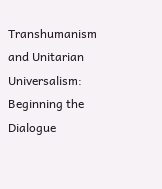Transhumanism and Unitarian Universalism:  Beginning the Dialogue